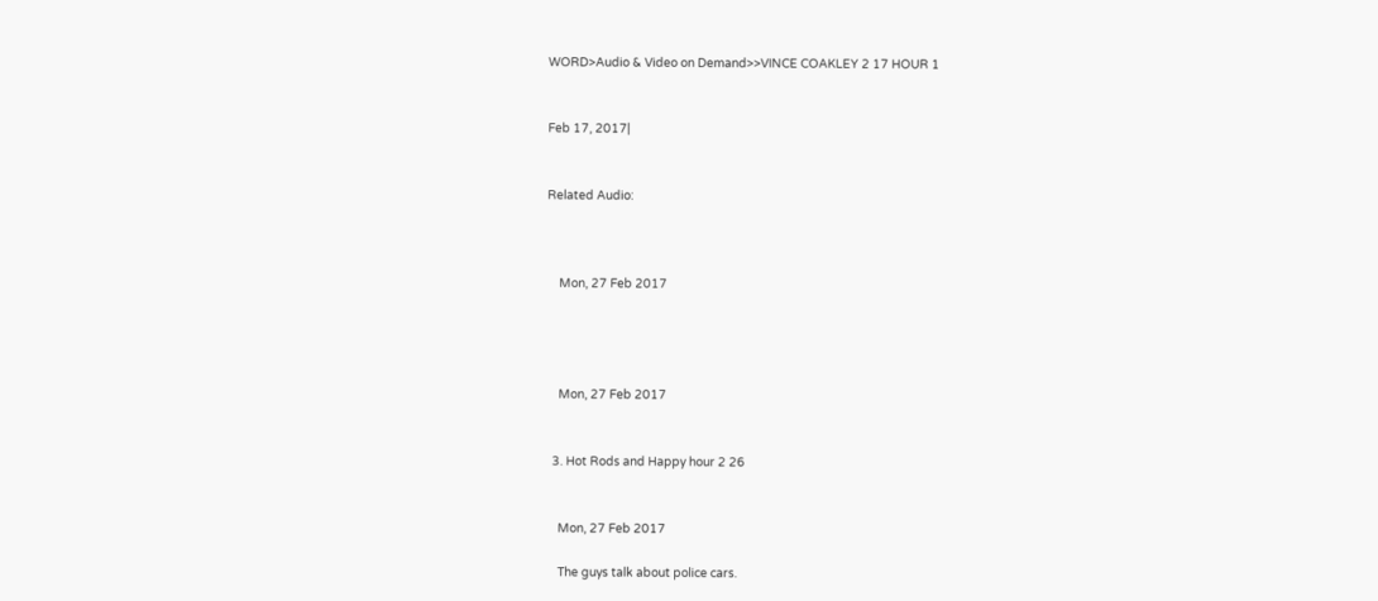WORD>Audio & Video on Demand>>VINCE COAKLEY 2 17 HOUR 1


Feb 17, 2017|


Related Audio:



    Mon, 27 Feb 2017




    Mon, 27 Feb 2017


  3. Hot Rods and Happy hour 2 26


    Mon, 27 Feb 2017

    The guys talk about police cars.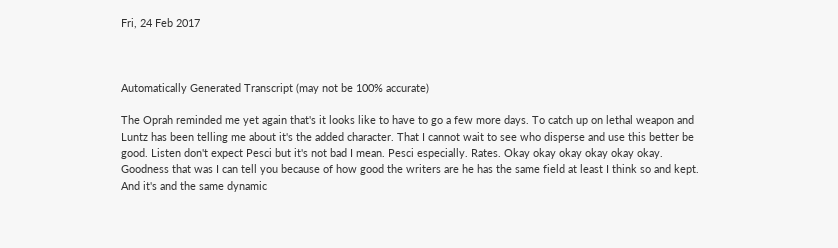Fri, 24 Feb 2017



Automatically Generated Transcript (may not be 100% accurate)

The Oprah reminded me yet again that's it looks like to have to go a few more days. To catch up on lethal weapon and Luntz has been telling me about it's the added character. That I cannot wait to see who disperse and use this better be good. Listen don't expect Pesci but it's not bad I mean. Pesci especially. Rates. Okay okay okay okay okay okay. Goodness that was I can tell you because of how good the writers are he has the same field at least I think so and kept. And it's and the same dynamic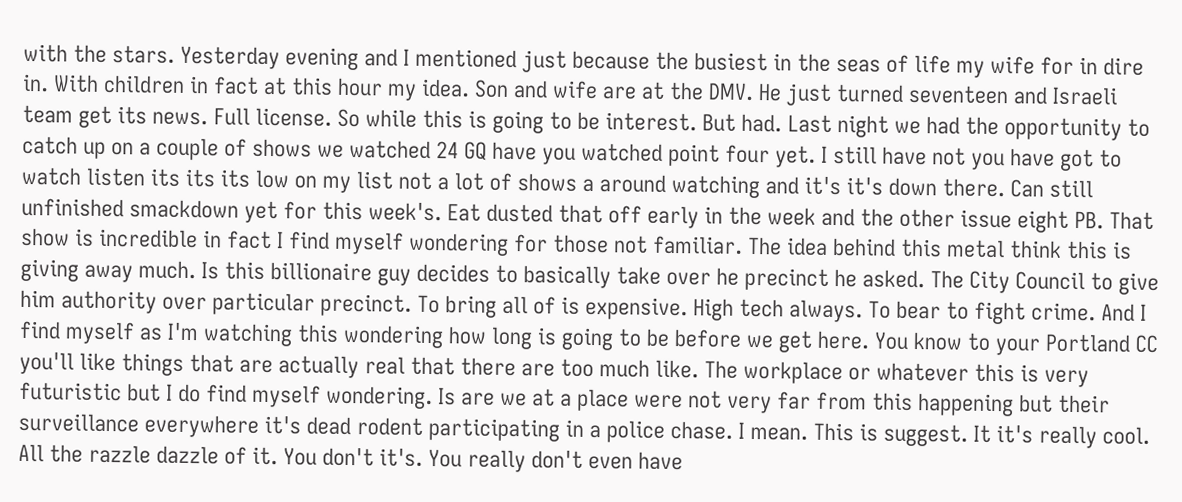with the stars. Yesterday evening and I mentioned just because the busiest in the seas of life my wife for in dire in. With children in fact at this hour my idea. Son and wife are at the DMV. He just turned seventeen and Israeli team get its news. Full license. So while this is going to be interest. But had. Last night we had the opportunity to catch up on a couple of shows we watched 24 GQ have you watched point four yet. I still have not you have got to watch listen its its its low on my list not a lot of shows a around watching and it's it's down there. Can still unfinished smackdown yet for this week's. Eat dusted that off early in the week and the other issue eight PB. That show is incredible in fact I find myself wondering for those not familiar. The idea behind this metal think this is giving away much. Is this billionaire guy decides to basically take over he precinct he asked. The City Council to give him authority over particular precinct. To bring all of is expensive. High tech always. To bear to fight crime. And I find myself as I'm watching this wondering how long is going to be before we get here. You know to your Portland CC you'll like things that are actually real that there are too much like. The workplace or whatever this is very futuristic but I do find myself wondering. Is are we at a place were not very far from this happening but their surveillance everywhere it's dead rodent participating in a police chase. I mean. This is suggest. It it's really cool. All the razzle dazzle of it. You don't it's. You really don't even have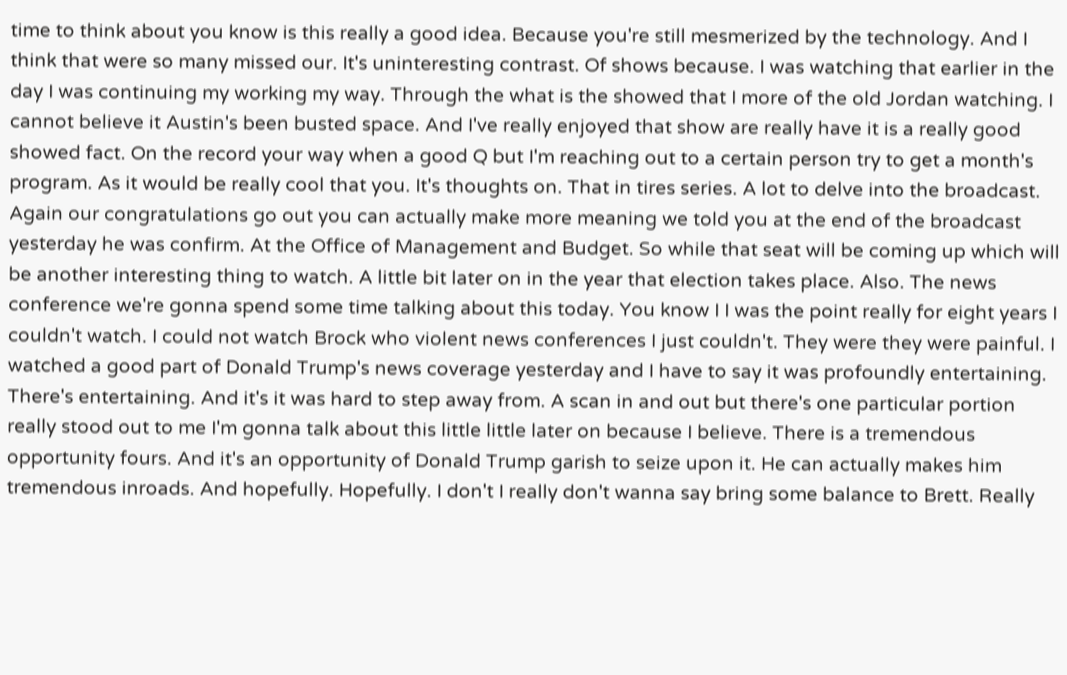time to think about you know is this really a good idea. Because you're still mesmerized by the technology. And I think that were so many missed our. It's uninteresting contrast. Of shows because. I was watching that earlier in the day I was continuing my working my way. Through the what is the showed that I more of the old Jordan watching. I cannot believe it Austin's been busted space. And I've really enjoyed that show are really have it is a really good showed fact. On the record your way when a good Q but I'm reaching out to a certain person try to get a month's program. As it would be really cool that you. It's thoughts on. That in tires series. A lot to delve into the broadcast. Again our congratulations go out you can actually make more meaning we told you at the end of the broadcast yesterday he was confirm. At the Office of Management and Budget. So while that seat will be coming up which will be another interesting thing to watch. A little bit later on in the year that election takes place. Also. The news conference we're gonna spend some time talking about this today. You know I I was the point really for eight years I couldn't watch. I could not watch Brock who violent news conferences I just couldn't. They were they were painful. I watched a good part of Donald Trump's news coverage yesterday and I have to say it was profoundly entertaining. There's entertaining. And it's it was hard to step away from. A scan in and out but there's one particular portion really stood out to me I'm gonna talk about this little little later on because I believe. There is a tremendous opportunity fours. And it's an opportunity of Donald Trump garish to seize upon it. He can actually makes him tremendous inroads. And hopefully. Hopefully. I don't I really don't wanna say bring some balance to Brett. Really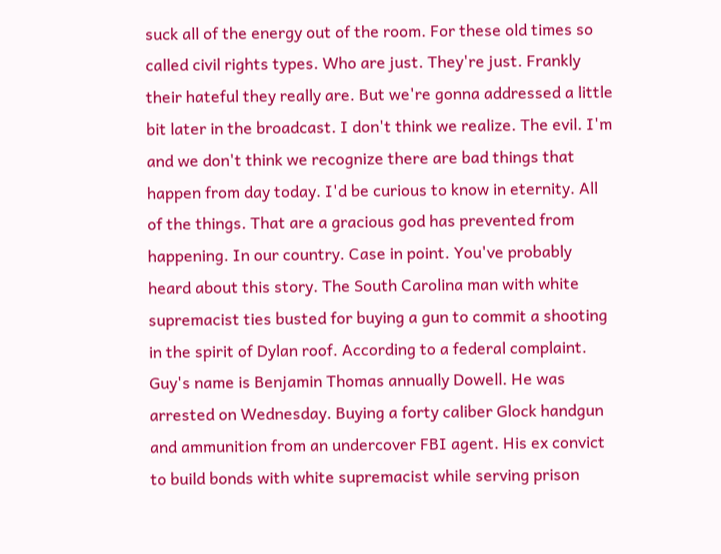suck all of the energy out of the room. For these old times so called civil rights types. Who are just. They're just. Frankly their hateful they really are. But we're gonna addressed a little bit later in the broadcast. I don't think we realize. The evil. I'm and we don't think we recognize there are bad things that happen from day today. I'd be curious to know in eternity. All of the things. That are a gracious god has prevented from happening. In our country. Case in point. You've probably heard about this story. The South Carolina man with white supremacist ties busted for buying a gun to commit a shooting in the spirit of Dylan roof. According to a federal complaint. Guy's name is Benjamin Thomas annually Dowell. He was arrested on Wednesday. Buying a forty caliber Glock handgun and ammunition from an undercover FBI agent. His ex convict to build bonds with white supremacist while serving prison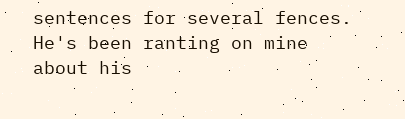sentences for several fences. He's been ranting on mine about his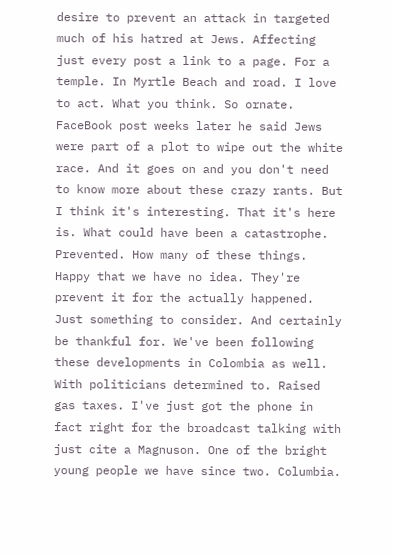desire to prevent an attack in targeted much of his hatred at Jews. Affecting just every post a link to a page. For a temple. In Myrtle Beach and road. I love to act. What you think. So ornate. FaceBook post weeks later he said Jews were part of a plot to wipe out the white race. And it goes on and you don't need to know more about these crazy rants. But I think it's interesting. That it's here is. What could have been a catastrophe. Prevented. How many of these things. Happy that we have no idea. They're prevent it for the actually happened. Just something to consider. And certainly be thankful for. We've been following these developments in Colombia as well. With politicians determined to. Raised gas taxes. I've just got the phone in fact right for the broadcast talking with just cite a Magnuson. One of the bright young people we have since two. Columbia.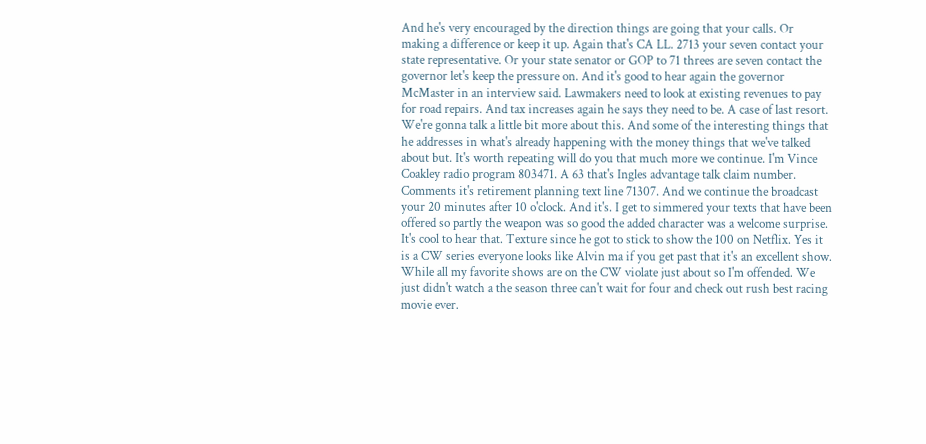And he's very encouraged by the direction things are going that your calls. Or making a difference or keep it up. Again that's CA LL. 2713 your seven contact your state representative. Or your state senator or GOP to 71 threes are seven contact the governor let's keep the pressure on. And it's good to hear again the governor McMaster in an interview said. Lawmakers need to look at existing revenues to pay for road repairs. And tax increases again he says they need to be. A case of last resort. We're gonna talk a little bit more about this. And some of the interesting things that he addresses in what's already happening with the money things that we've talked about but. It's worth repeating will do you that much more we continue. I'm Vince Coakley radio program 803471. A 63 that's Ingles advantage talk claim number. Comments it's retirement planning text line 71307. And we continue the broadcast your 20 minutes after 10 o'clock. And it's. I get to simmered your texts that have been offered so partly the weapon was so good the added character was a welcome surprise. It's cool to hear that. Texture since he got to stick to show the 100 on Netflix. Yes it is a CW series everyone looks like Alvin ma if you get past that it's an excellent show. While all my favorite shows are on the CW violate just about so I'm offended. We just didn't watch a the season three can't wait for four and check out rush best racing movie ever.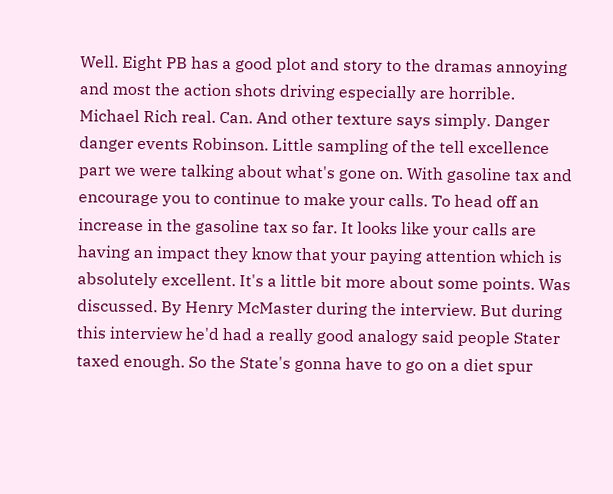Well. Eight PB has a good plot and story to the dramas annoying and most the action shots driving especially are horrible. Michael Rich real. Can. And other texture says simply. Danger danger events Robinson. Little sampling of the tell excellence part we were talking about what's gone on. With gasoline tax and encourage you to continue to make your calls. To head off an increase in the gasoline tax so far. It looks like your calls are having an impact they know that your paying attention which is absolutely excellent. It's a little bit more about some points. Was discussed. By Henry McMaster during the interview. But during this interview he'd had a really good analogy said people Stater taxed enough. So the State's gonna have to go on a diet spur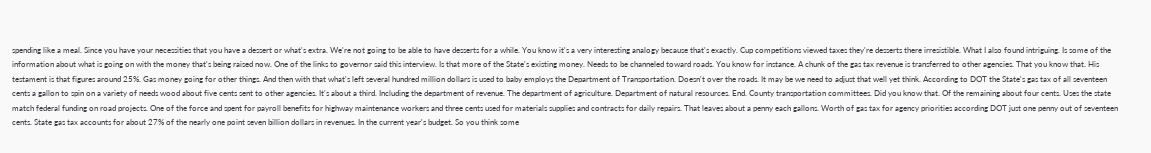spending like a meal. Since you have your necessities that you have a dessert or what's extra. We're not going to be able to have desserts for a while. You know it's a very interesting analogy because that's exactly. Cup competitions viewed taxes they're desserts there irresistible. What I also found intriguing. Is some of the information about what is going on with the money that's being raised now. One of the links to governor said this interview. Is that more of the State's existing money. Needs to be channeled toward roads. You know for instance. A chunk of the gas tax revenue is transferred to other agencies. That you know that. His testament is that figures around 25%. Gas money going for other things. And then with that what's left several hundred million dollars is used to baby employs the Department of Transportation. Doesn't over the roads. It may be we need to adjust that well yet think. According to DOT the State's gas tax of all seventeen cents a gallon to spin on a variety of needs wood about five cents sent to other agencies. It's about a third. Including the department of revenue. The department of agriculture. Department of natural resources. End. County transportation committees. Did you know that. Of the remaining about four cents. Uses the state match federal funding on road projects. One of the force and spent for payroll benefits for highway maintenance workers and three cents used for materials supplies and contracts for daily repairs. That leaves about a penny each gallons. Worth of gas tax for agency priorities according DOT just one penny out of seventeen cents. State gas tax accounts for about 27% of the nearly one point seven billion dollars in revenues. In the current year's budget. So you think some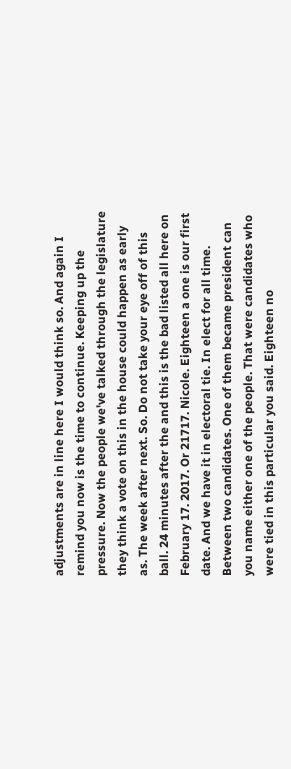adjustments are in line here I would think so. And again I remind you now is the time to continue. Keeping up the pressure. Now the people we've talked through the legislature they think a vote on this in the house could happen as early as. The week after next. So. Do not take your eye off of this ball. 24 minutes after the and this is the bad listed all here on February 17. 2017. Or 21717. Nicole. Eighteen a one is our first date. And we have it in electoral tie. In elect for all time. Between two candidates. One of them became president can you name either one of the people. That were candidates who were tied in this particular you said. Eighteen no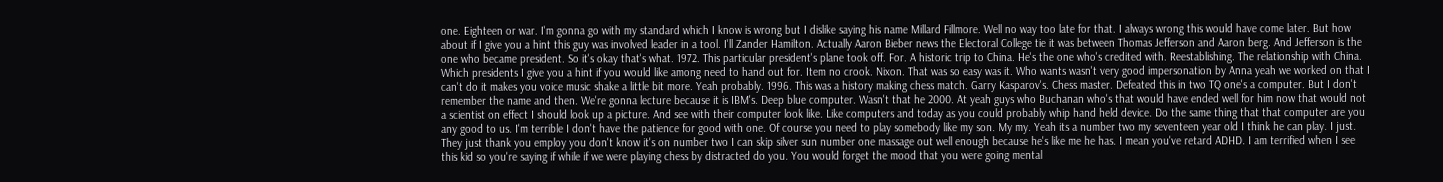one. Eighteen or war. I'm gonna go with my standard which I know is wrong but I dislike saying his name Millard Fillmore. Well no way too late for that. I always wrong this would have come later. But how about if I give you a hint this guy was involved leader in a tool. I'll Zander Hamilton. Actually Aaron Bieber news the Electoral College tie it was between Thomas Jefferson and Aaron berg. And Jefferson is the one who became president. So it's okay that's what. 1972. This particular president's plane took off. For. A historic trip to China. He's the one who's credited with. Reestablishing. The relationship with China. Which presidents I give you a hint if you would like among need to hand out for. Item no crook. Nixon. That was so easy was it. Who wants wasn't very good impersonation by Anna yeah we worked on that I can't do it makes you voice music shake a little bit more. Yeah probably. 1996. This was a history making chess match. Garry Kasparov's. Chess master. Defeated this in two TQ one's a computer. But I don't remember the name and then. We're gonna lecture because it is IBM's. Deep blue computer. Wasn't that he 2000. At yeah guys who Buchanan who's that would have ended well for him now that would not a scientist on effect I should look up a picture. And see with their computer look like. Like computers and today as you could probably whip hand held device. Do the same thing that that computer are you any good to us. I'm terrible I don't have the patience for good with one. Of course you need to play somebody like my son. My my. Yeah its a number two my seventeen year old I think he can play. I just. They just thank you employ you don't know it's on number two I can skip silver sun number one massage out well enough because he's like me he has. I mean you've retard ADHD. I am terrified when I see this kid so you're saying if while if we were playing chess by distracted do you. You would forget the mood that you were going mental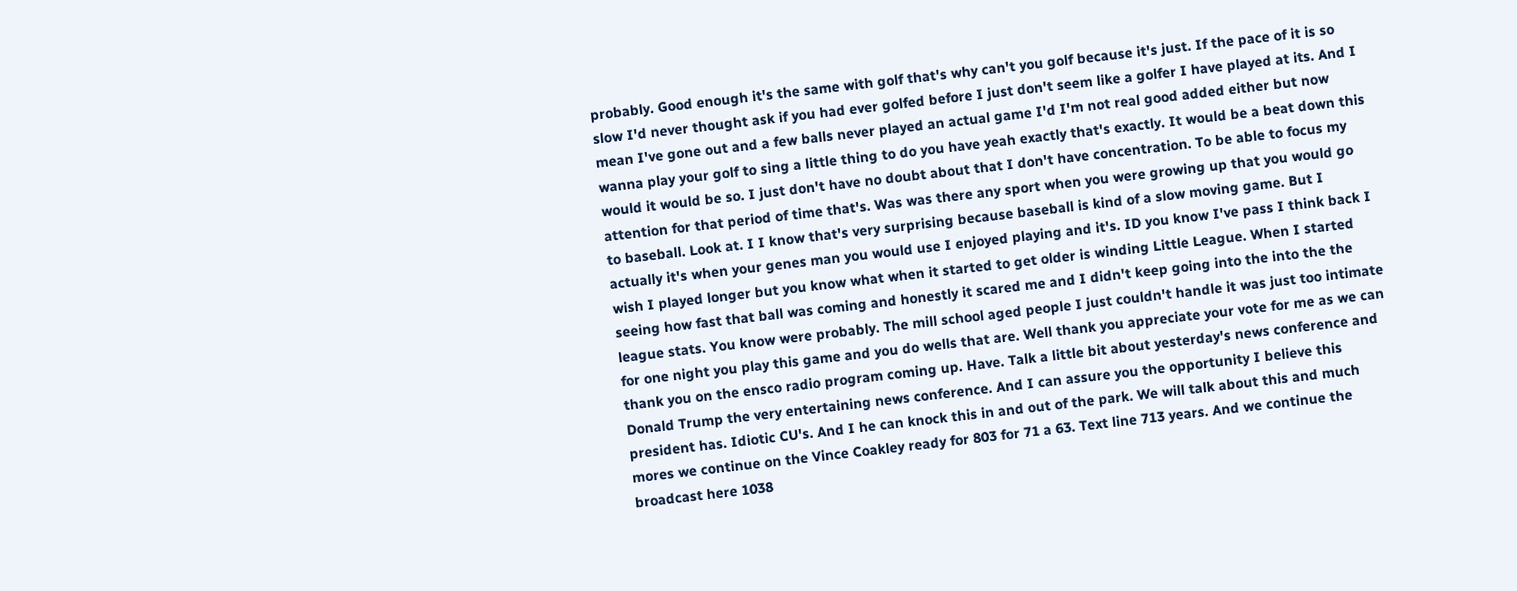probably. Good enough it's the same with golf that's why can't you golf because it's just. If the pace of it is so slow I'd never thought ask if you had ever golfed before I just don't seem like a golfer I have played at its. And I mean I've gone out and a few balls never played an actual game I'd I'm not real good added either but now wanna play your golf to sing a little thing to do you have yeah exactly that's exactly. It would be a beat down this would it would be so. I just don't have no doubt about that I don't have concentration. To be able to focus my attention for that period of time that's. Was was there any sport when you were growing up that you would go to baseball. Look at. I I know that's very surprising because baseball is kind of a slow moving game. But I actually it's when your genes man you would use I enjoyed playing and it's. ID you know I've pass I think back I wish I played longer but you know what when it started to get older is winding Little League. When I started seeing how fast that ball was coming and honestly it scared me and I didn't keep going into the into the the league stats. You know were probably. The mill school aged people I just couldn't handle it was just too intimate for one night you play this game and you do wells that are. Well thank you appreciate your vote for me as we can thank you on the ensco radio program coming up. Have. Talk a little bit about yesterday's news conference and Donald Trump the very entertaining news conference. And I can assure you the opportunity I believe this president has. Idiotic CU's. And I he can knock this in and out of the park. We will talk about this and much mores we continue on the Vince Coakley ready for 803 for 71 a 63. Text line 713 years. And we continue the broadcast here 1038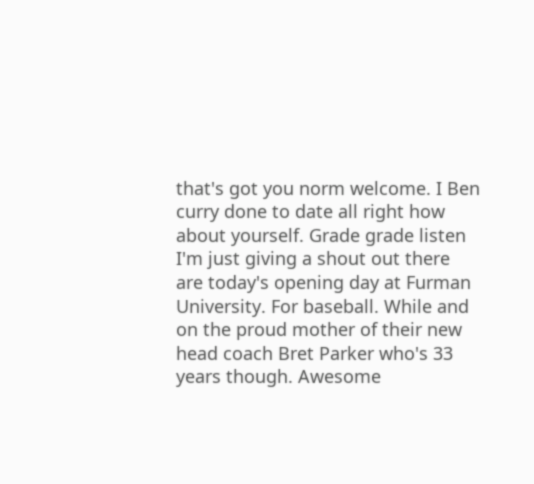that's got you norm welcome. I Ben curry done to date all right how about yourself. Grade grade listen I'm just giving a shout out there are today's opening day at Furman University. For baseball. While and on the proud mother of their new head coach Bret Parker who's 33 years though. Awesome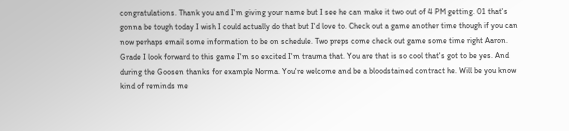congratulations. Thank you and I'm giving your name but I see he can make it two out of 4 PM getting. 01 that's gonna be tough today I wish I could actually do that but I'd love to. Check out a game another time though if you can now perhaps email some information to be on schedule. Two preps come check out game some time right Aaron. Grade I look forward to this game I'm so excited I'm trauma that. You are that is so cool that's got to be yes. And during the Goosen thanks for example Norma. You're welcome and be a bloodstained contract he. Will be you know kind of reminds me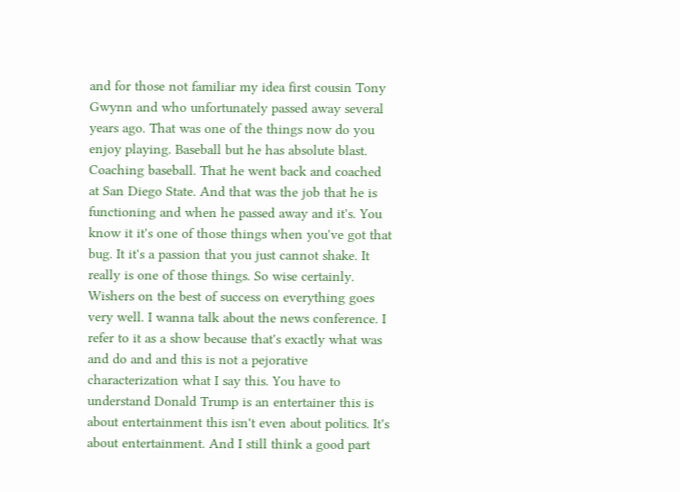and for those not familiar my idea first cousin Tony Gwynn and who unfortunately passed away several years ago. That was one of the things now do you enjoy playing. Baseball but he has absolute blast. Coaching baseball. That he went back and coached at San Diego State. And that was the job that he is functioning and when he passed away and it's. You know it it's one of those things when you've got that bug. It it's a passion that you just cannot shake. It really is one of those things. So wise certainly. Wishers on the best of success on everything goes very well. I wanna talk about the news conference. I refer to it as a show because that's exactly what was and do and and this is not a pejorative characterization what I say this. You have to understand Donald Trump is an entertainer this is about entertainment this isn't even about politics. It's about entertainment. And I still think a good part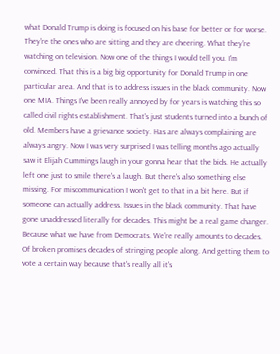what Donald Trump is doing is focused on his base for better or for worse. They're the ones who are sitting and they are cheering. What they're watching on television. Now one of the things I would tell you. I'm convinced. That this is a big big opportunity for Donald Trump in one particular area. And that is to address issues in the black community. Now one MIA. Things I've been really annoyed by for years is watching this so called civil rights establishment. That's just students turned into a bunch of old. Members have a grievance society. Has are always complaining are always angry. Now I was very surprised I was telling months ago actually saw it Elijah Cummings laugh in your gonna hear that the bids. He actually left one just to smile there's a laugh. But there's also something else missing. For miscommunication I won't get to that in a bit here. But if someone can actually address. Issues in the black community. That have gone unaddressed literally for decades. This might be a real game changer. Because what we have from Democrats. We're really amounts to decades. Of broken promises decades of stringing people along. And getting them to vote a certain way because that's really all it's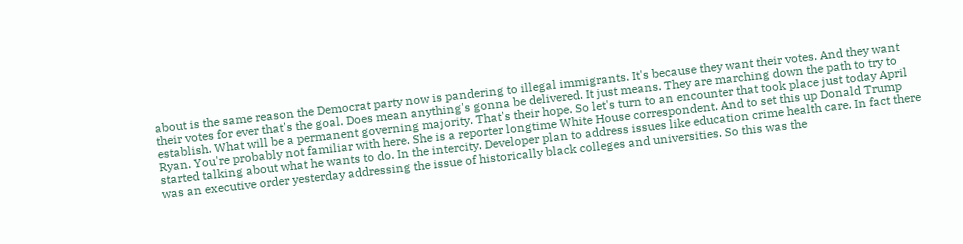about is the same reason the Democrat party now is pandering to illegal immigrants. It's because they want their votes. And they want their votes for ever that's the goal. Does mean anything's gonna be delivered. It just means. They are marching down the path to try to establish. What will be a permanent governing majority. That's their hope. So let's turn to an encounter that took place just today April Ryan. You're probably not familiar with here. She is a reporter longtime White House correspondent. And to set this up Donald Trump started talking about what he wants to do. In the intercity. Developer plan to address issues like education crime health care. In fact there was an executive order yesterday addressing the issue of historically black colleges and universities. So this was the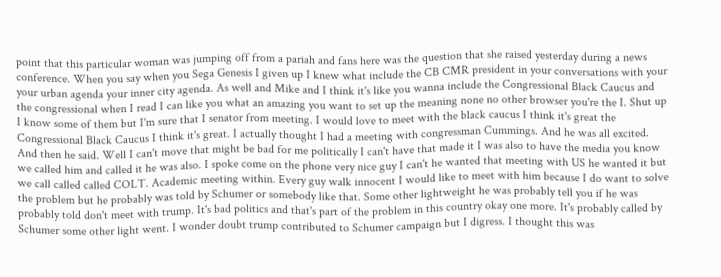point that this particular woman was jumping off from a pariah and fans here was the question that she raised yesterday during a news conference. When you say when you Sega Genesis I given up I knew what include the CB CMR president in your conversations with your your urban agenda your inner city agenda. As well and Mike and I think it's like you wanna include the Congressional Black Caucus and the congressional when I read I can like you what an amazing you want to set up the meaning none no other browser you're the I. Shut up I know some of them but I'm sure that I senator from meeting. I would love to meet with the black caucus I think it's great the Congressional Black Caucus I think it's great. I actually thought I had a meeting with congressman Cummings. And he was all excited. And then he said. Well I can't move that might be bad for me politically I can't have that made it I was also to have the media you know we called him and called it he was also. I spoke come on the phone very nice guy I can't he wanted that meeting with US he wanted it but we call called called COLT. Academic meeting within. Every guy walk innocent I would like to meet with him because I do want to solve the problem but he probably was told by Schumer or somebody like that. Some other lightweight he was probably tell you if he was probably told don't meet with trump. It's bad politics and that's part of the problem in this country okay one more. It's probably called by Schumer some other light went. I wonder doubt trump contributed to Schumer campaign but I digress. I thought this was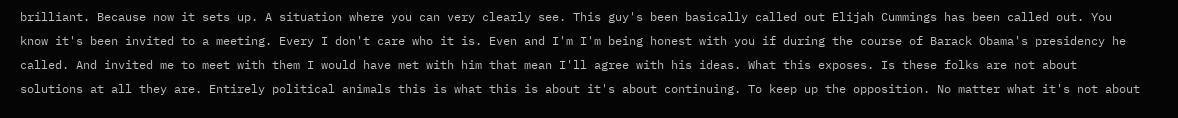brilliant. Because now it sets up. A situation where you can very clearly see. This guy's been basically called out Elijah Cummings has been called out. You know it's been invited to a meeting. Every I don't care who it is. Even and I'm I'm being honest with you if during the course of Barack Obama's presidency he called. And invited me to meet with them I would have met with him that mean I'll agree with his ideas. What this exposes. Is these folks are not about solutions at all they are. Entirely political animals this is what this is about it's about continuing. To keep up the opposition. No matter what it's not about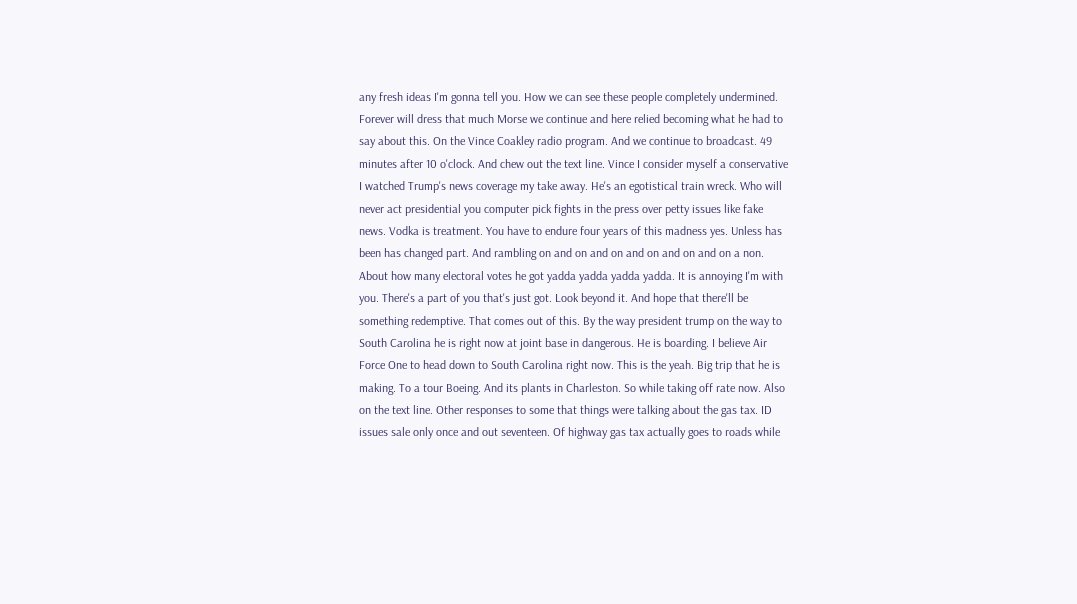any fresh ideas I'm gonna tell you. How we can see these people completely undermined. Forever will dress that much Morse we continue and here relied becoming what he had to say about this. On the Vince Coakley radio program. And we continue to broadcast. 49 minutes after 10 o'clock. And chew out the text line. Vince I consider myself a conservative I watched Trump's news coverage my take away. He's an egotistical train wreck. Who will never act presidential you computer pick fights in the press over petty issues like fake news. Vodka is treatment. You have to endure four years of this madness yes. Unless has been has changed part. And rambling on and on and on and on and on and on a non. About how many electoral votes he got yadda yadda yadda yadda. It is annoying I'm with you. There's a part of you that's just got. Look beyond it. And hope that there'll be something redemptive. That comes out of this. By the way president trump on the way to South Carolina he is right now at joint base in dangerous. He is boarding. I believe Air Force One to head down to South Carolina right now. This is the yeah. Big trip that he is making. To a tour Boeing. And its plants in Charleston. So while taking off rate now. Also on the text line. Other responses to some that things were talking about the gas tax. ID issues sale only once and out seventeen. Of highway gas tax actually goes to roads while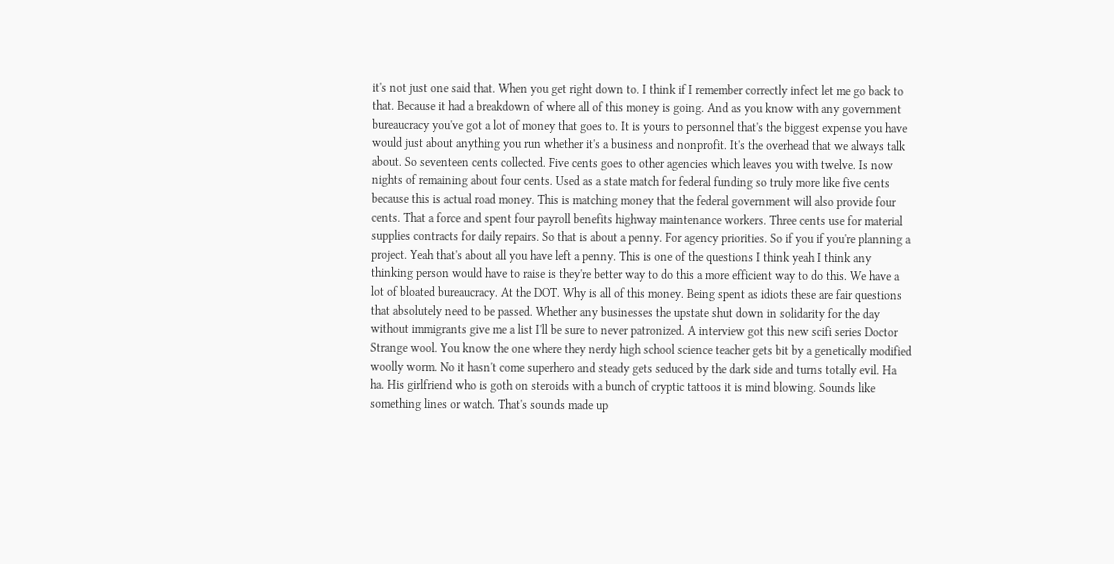it's not just one said that. When you get right down to. I think if I remember correctly infect let me go back to that. Because it had a breakdown of where all of this money is going. And as you know with any government bureaucracy you've got a lot of money that goes to. It is yours to personnel that's the biggest expense you have would just about anything you run whether it's a business and nonprofit. It's the overhead that we always talk about. So seventeen cents collected. Five cents goes to other agencies which leaves you with twelve. Is now nights of remaining about four cents. Used as a state match for federal funding so truly more like five cents because this is actual road money. This is matching money that the federal government will also provide four cents. That a force and spent four payroll benefits highway maintenance workers. Three cents use for material supplies contracts for daily repairs. So that is about a penny. For agency priorities. So if you if you're planning a project. Yeah that's about all you have left a penny. This is one of the questions I think yeah I think any thinking person would have to raise is they're better way to do this a more efficient way to do this. We have a lot of bloated bureaucracy. At the DOT. Why is all of this money. Being spent as idiots these are fair questions that absolutely need to be passed. Whether any businesses the upstate shut down in solidarity for the day without immigrants give me a list I'll be sure to never patronized. A interview got this new scifi series Doctor Strange wool. You know the one where they nerdy high school science teacher gets bit by a genetically modified woolly worm. No it hasn't come superhero and steady gets seduced by the dark side and turns totally evil. Ha ha. His girlfriend who is goth on steroids with a bunch of cryptic tattoos it is mind blowing. Sounds like something lines or watch. That's sounds made up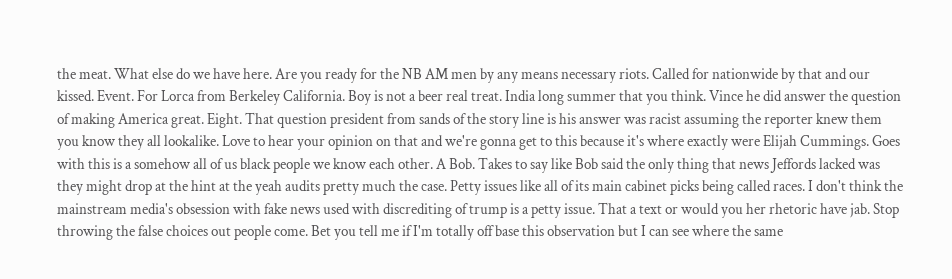the meat. What else do we have here. Are you ready for the NB AM men by any means necessary riots. Called for nationwide by that and our kissed. Event. For Lorca from Berkeley California. Boy is not a beer real treat. India long summer that you think. Vince he did answer the question of making America great. Eight. That question president from sands of the story line is his answer was racist assuming the reporter knew them you know they all lookalike. Love to hear your opinion on that and we're gonna get to this because it's where exactly were Elijah Cummings. Goes with this is a somehow all of us black people we know each other. A Bob. Takes to say like Bob said the only thing that news Jeffords lacked was they might drop at the hint at the yeah audits pretty much the case. Petty issues like all of its main cabinet picks being called races. I don't think the mainstream media's obsession with fake news used with discrediting of trump is a petty issue. That a text or would you her rhetoric have jab. Stop throwing the false choices out people come. Bet you tell me if I'm totally off base this observation but I can see where the same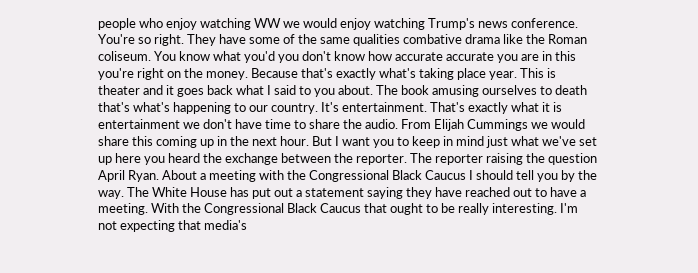people who enjoy watching WW we would enjoy watching Trump's news conference. You're so right. They have some of the same qualities combative drama like the Roman coliseum. You know what you'd you don't know how accurate accurate you are in this you're right on the money. Because that's exactly what's taking place year. This is theater and it goes back what I said to you about. The book amusing ourselves to death that's what's happening to our country. It's entertainment. That's exactly what it is entertainment we don't have time to share the audio. From Elijah Cummings we would share this coming up in the next hour. But I want you to keep in mind just what we've set up here you heard the exchange between the reporter. The reporter raising the question April Ryan. About a meeting with the Congressional Black Caucus I should tell you by the way. The White House has put out a statement saying they have reached out to have a meeting. With the Congressional Black Caucus that ought to be really interesting. I'm not expecting that media's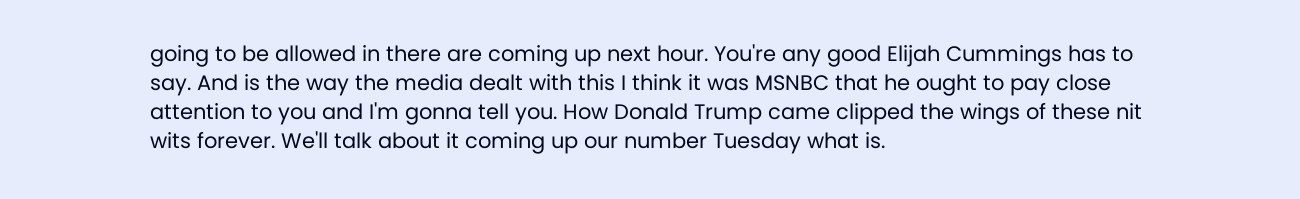going to be allowed in there are coming up next hour. You're any good Elijah Cummings has to say. And is the way the media dealt with this I think it was MSNBC that he ought to pay close attention to you and I'm gonna tell you. How Donald Trump came clipped the wings of these nit wits forever. We'll talk about it coming up our number Tuesday what is.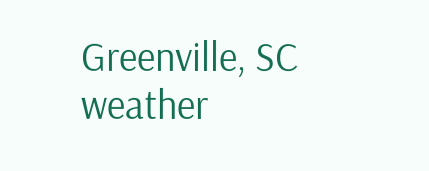Greenville, SC weather